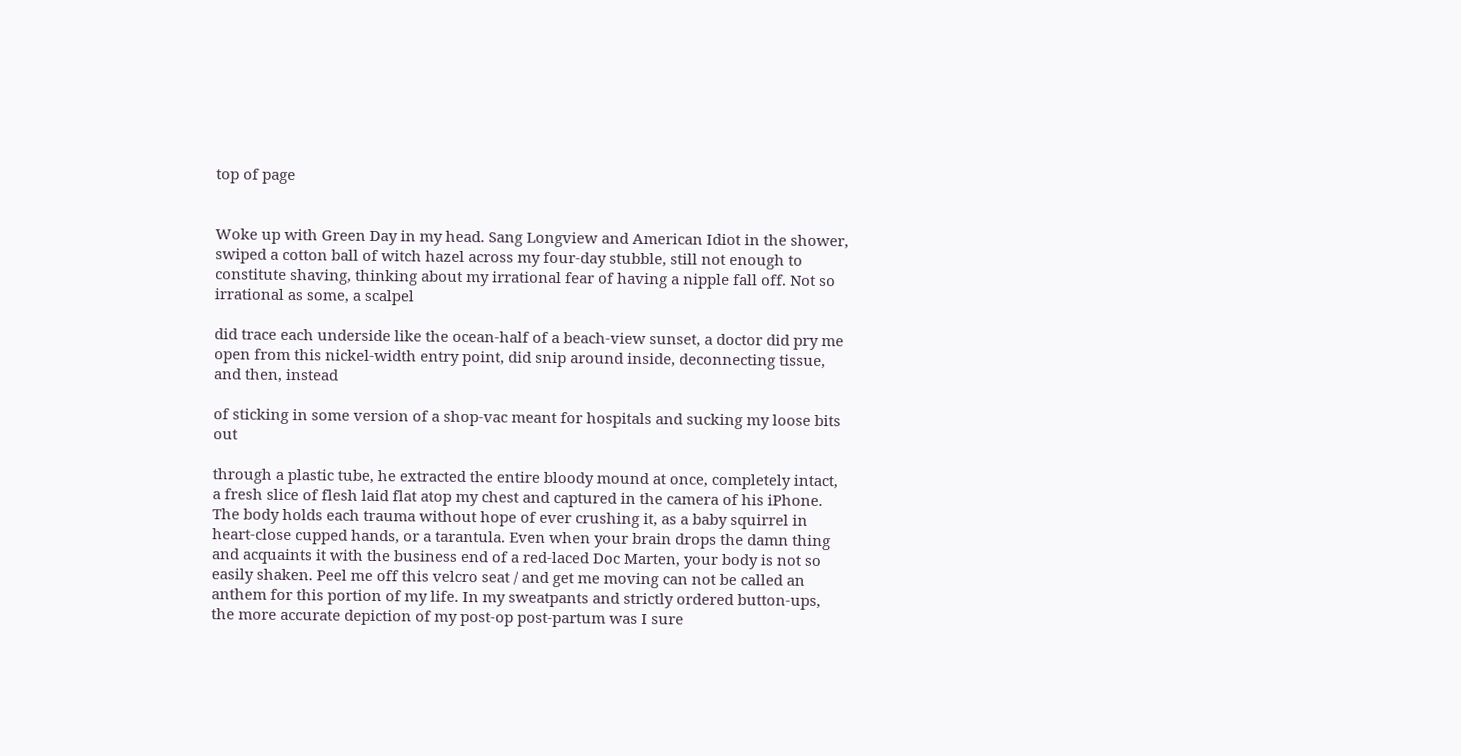top of page


Woke up with Green Day in my head. Sang Longview and American Idiot in the shower, swiped a cotton ball of witch hazel across my four-day stubble, still not enough to constitute shaving, thinking about my irrational fear of having a nipple fall off. Not so irrational as some, a scalpel

did trace each underside like the ocean-half of a beach-view sunset, a doctor did pry me open from this nickel-width entry point, did snip around inside, deconnecting tissue, and then, instead

of sticking in some version of a shop-vac meant for hospitals and sucking my loose bits out

through a plastic tube, he extracted the entire bloody mound at once, completely intact, a fresh slice of flesh laid flat atop my chest and captured in the camera of his iPhone. The body holds each trauma without hope of ever crushing it, as a baby squirrel in heart-close cupped hands, or a tarantula. Even when your brain drops the damn thing and acquaints it with the business end of a red-laced Doc Marten, your body is not so easily shaken. Peel me off this velcro seat / and get me moving can not be called an anthem for this portion of my life. In my sweatpants and strictly ordered button-ups, the more accurate depiction of my post-op post-partum was I sure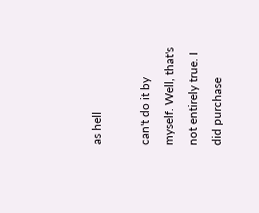as hell

can't do it by myself. Well, that's not entirely true. I did purchase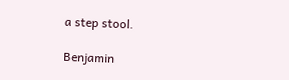a step stool.

Benjamin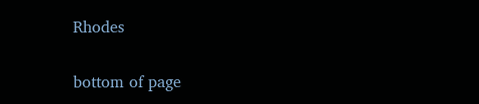Rhodes

bottom of page